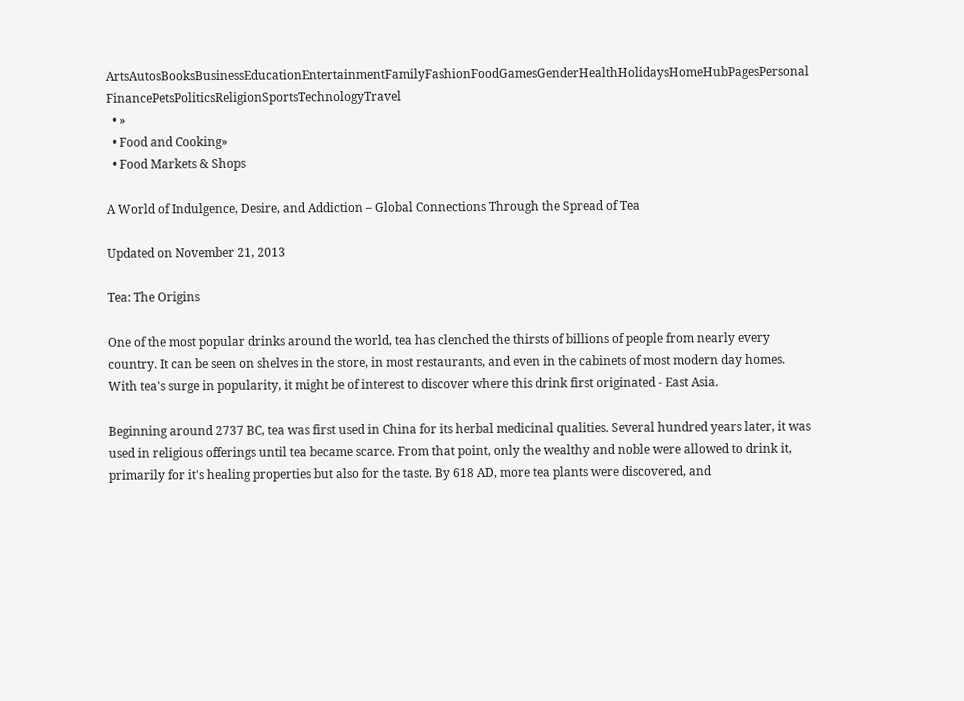ArtsAutosBooksBusinessEducationEntertainmentFamilyFashionFoodGamesGenderHealthHolidaysHomeHubPagesPersonal FinancePetsPoliticsReligionSportsTechnologyTravel
  • »
  • Food and Cooking»
  • Food Markets & Shops

A World of Indulgence, Desire, and Addiction – Global Connections Through the Spread of Tea

Updated on November 21, 2013

Tea: The Origins

One of the most popular drinks around the world, tea has clenched the thirsts of billions of people from nearly every country. It can be seen on shelves in the store, in most restaurants, and even in the cabinets of most modern day homes. With tea's surge in popularity, it might be of interest to discover where this drink first originated - East Asia.

Beginning around 2737 BC, tea was first used in China for its herbal medicinal qualities. Several hundred years later, it was used in religious offerings until tea became scarce. From that point, only the wealthy and noble were allowed to drink it, primarily for it's healing properties but also for the taste. By 618 AD, more tea plants were discovered, and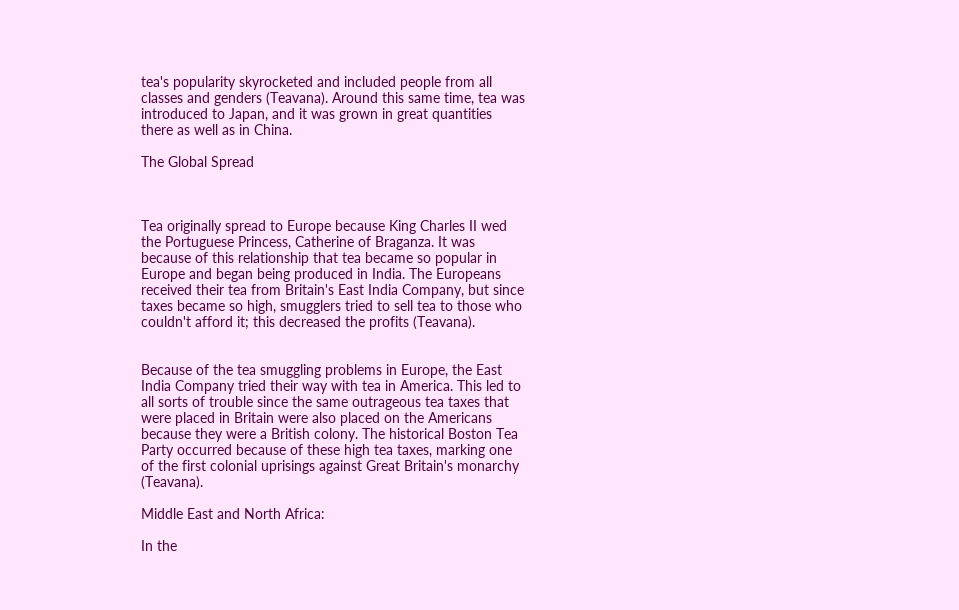tea's popularity skyrocketed and included people from all classes and genders (Teavana). Around this same time, tea was introduced to Japan, and it was grown in great quantities there as well as in China.

The Global Spread



Tea originally spread to Europe because King Charles II wed the Portuguese Princess, Catherine of Braganza. It was because of this relationship that tea became so popular in Europe and began being produced in India. The Europeans received their tea from Britain's East India Company, but since taxes became so high, smugglers tried to sell tea to those who couldn't afford it; this decreased the profits (Teavana).


Because of the tea smuggling problems in Europe, the East India Company tried their way with tea in America. This led to all sorts of trouble since the same outrageous tea taxes that were placed in Britain were also placed on the Americans because they were a British colony. The historical Boston Tea Party occurred because of these high tea taxes, marking one of the first colonial uprisings against Great Britain's monarchy (Teavana).

Middle East and North Africa:

In the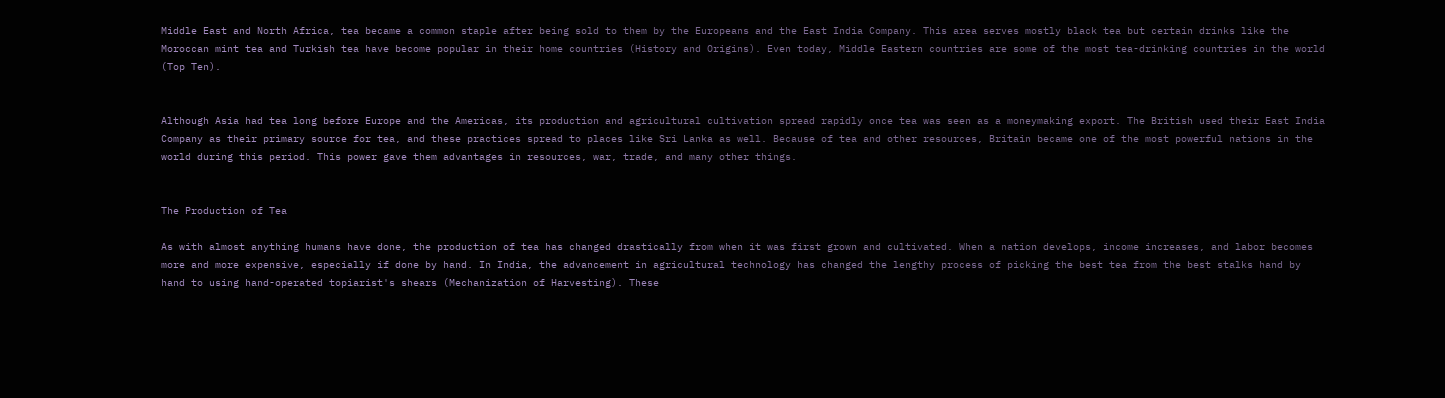Middle East and North Africa, tea became a common staple after being sold to them by the Europeans and the East India Company. This area serves mostly black tea but certain drinks like the Moroccan mint tea and Turkish tea have become popular in their home countries (History and Origins). Even today, Middle Eastern countries are some of the most tea-drinking countries in the world (Top Ten).


Although Asia had tea long before Europe and the Americas, its production and agricultural cultivation spread rapidly once tea was seen as a moneymaking export. The British used their East India Company as their primary source for tea, and these practices spread to places like Sri Lanka as well. Because of tea and other resources, Britain became one of the most powerful nations in the world during this period. This power gave them advantages in resources, war, trade, and many other things.


The Production of Tea

As with almost anything humans have done, the production of tea has changed drastically from when it was first grown and cultivated. When a nation develops, income increases, and labor becomes more and more expensive, especially if done by hand. In India, the advancement in agricultural technology has changed the lengthy process of picking the best tea from the best stalks hand by hand to using hand-operated topiarist's shears (Mechanization of Harvesting). These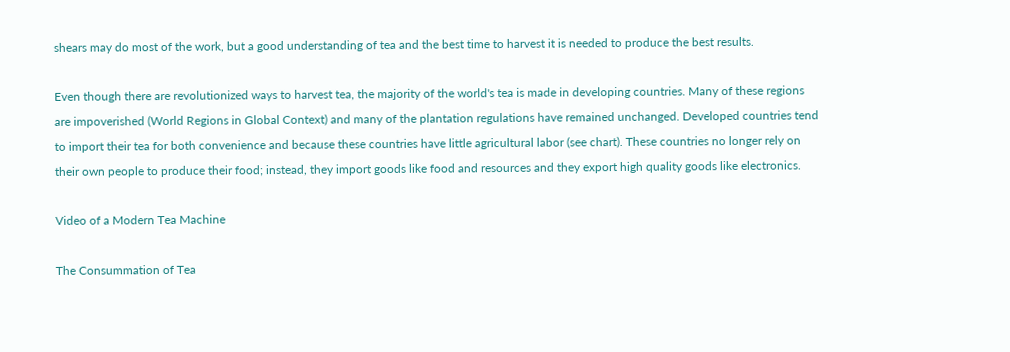shears may do most of the work, but a good understanding of tea and the best time to harvest it is needed to produce the best results.

Even though there are revolutionized ways to harvest tea, the majority of the world's tea is made in developing countries. Many of these regions are impoverished (World Regions in Global Context) and many of the plantation regulations have remained unchanged. Developed countries tend to import their tea for both convenience and because these countries have little agricultural labor (see chart). These countries no longer rely on their own people to produce their food; instead, they import goods like food and resources and they export high quality goods like electronics.

Video of a Modern Tea Machine

The Consummation of Tea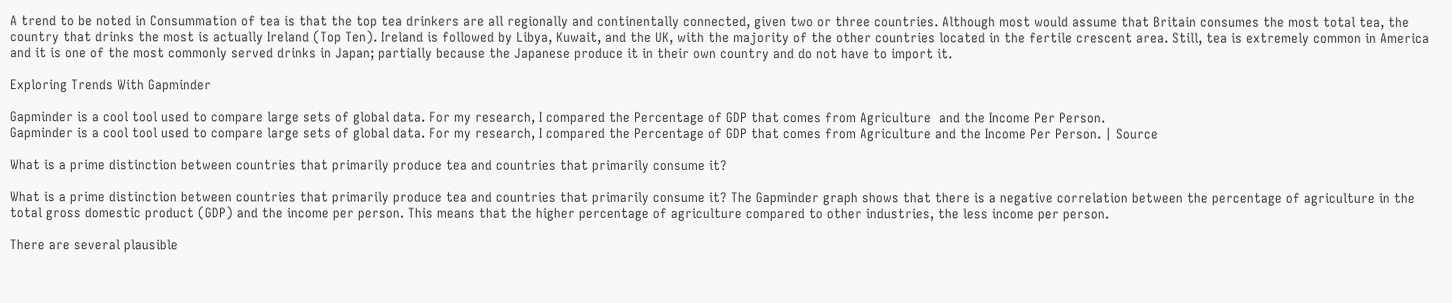A trend to be noted in Consummation of tea is that the top tea drinkers are all regionally and continentally connected, given two or three countries. Although most would assume that Britain consumes the most total tea, the country that drinks the most is actually Ireland (Top Ten). Ireland is followed by Libya, Kuwait, and the UK, with the majority of the other countries located in the fertile crescent area. Still, tea is extremely common in America and it is one of the most commonly served drinks in Japan; partially because the Japanese produce it in their own country and do not have to import it.

Exploring Trends With Gapminder

Gapminder is a cool tool used to compare large sets of global data. For my research, I compared the Percentage of GDP that comes from Agriculture  and the Income Per Person.
Gapminder is a cool tool used to compare large sets of global data. For my research, I compared the Percentage of GDP that comes from Agriculture and the Income Per Person. | Source

What is a prime distinction between countries that primarily produce tea and countries that primarily consume it?

What is a prime distinction between countries that primarily produce tea and countries that primarily consume it? The Gapminder graph shows that there is a negative correlation between the percentage of agriculture in the total gross domestic product (GDP) and the income per person. This means that the higher percentage of agriculture compared to other industries, the less income per person.

There are several plausible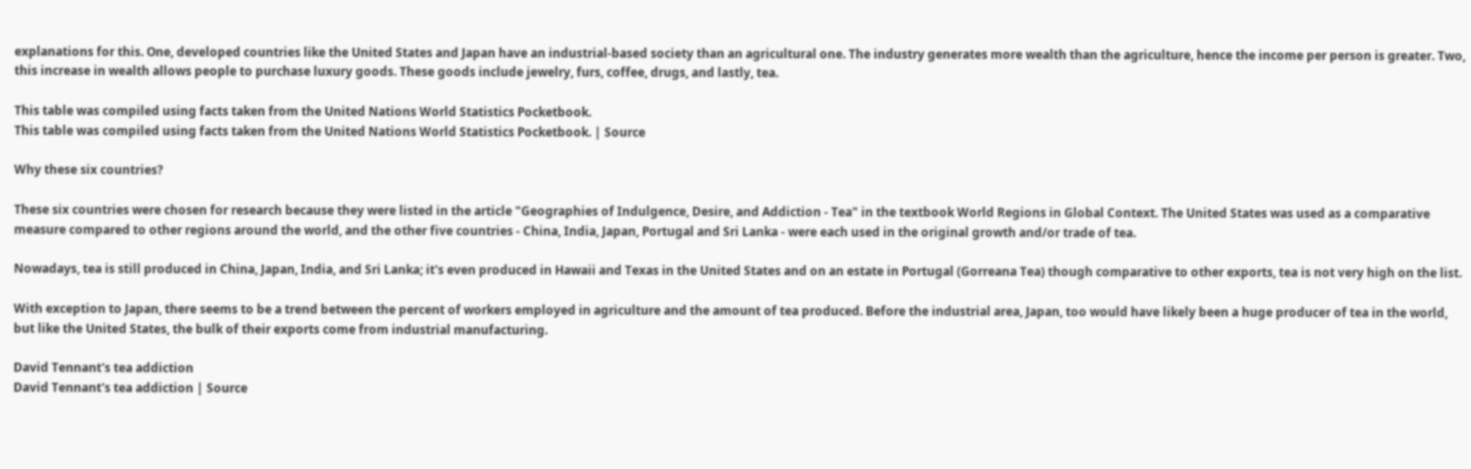explanations for this. One, developed countries like the United States and Japan have an industrial-based society than an agricultural one. The industry generates more wealth than the agriculture, hence the income per person is greater. Two, this increase in wealth allows people to purchase luxury goods. These goods include jewelry, furs, coffee, drugs, and lastly, tea.

This table was compiled using facts taken from the United Nations World Statistics Pocketbook.
This table was compiled using facts taken from the United Nations World Statistics Pocketbook. | Source

Why these six countries?

These six countries were chosen for research because they were listed in the article "Geographies of Indulgence, Desire, and Addiction - Tea" in the textbook World Regions in Global Context. The United States was used as a comparative measure compared to other regions around the world, and the other five countries - China, India, Japan, Portugal and Sri Lanka - were each used in the original growth and/or trade of tea.

Nowadays, tea is still produced in China, Japan, India, and Sri Lanka; it's even produced in Hawaii and Texas in the United States and on an estate in Portugal (Gorreana Tea) though comparative to other exports, tea is not very high on the list.

With exception to Japan, there seems to be a trend between the percent of workers employed in agriculture and the amount of tea produced. Before the industrial area, Japan, too would have likely been a huge producer of tea in the world, but like the United States, the bulk of their exports come from industrial manufacturing.

David Tennant's tea addiction
David Tennant's tea addiction | Source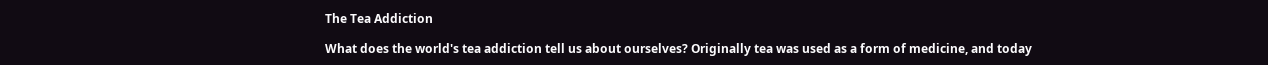The Tea Addiction

What does the world's tea addiction tell us about ourselves? Originally tea was used as a form of medicine, and today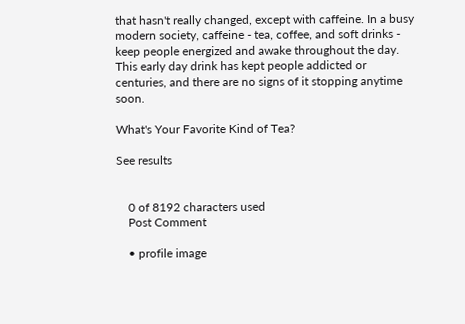that hasn't really changed, except with caffeine. In a busy modern society, caffeine - tea, coffee, and soft drinks - keep people energized and awake throughout the day. This early day drink has kept people addicted or centuries, and there are no signs of it stopping anytime soon.

What's Your Favorite Kind of Tea?

See results


    0 of 8192 characters used
    Post Comment

    • profile image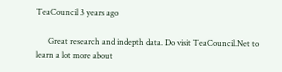TeaCouncil 3 years ago

      Great research and indepth data. Do visit TeaCouncil.Net to learn a lot more about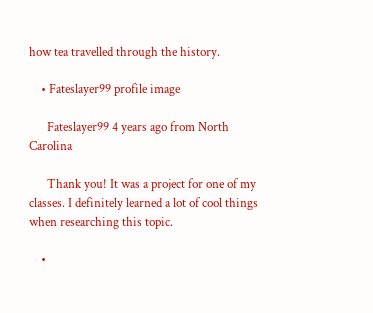how tea travelled through the history.

    • Fateslayer99 profile image

      Fateslayer99 4 years ago from North Carolina

      Thank you! It was a project for one of my classes. I definitely learned a lot of cool things when researching this topic.

    •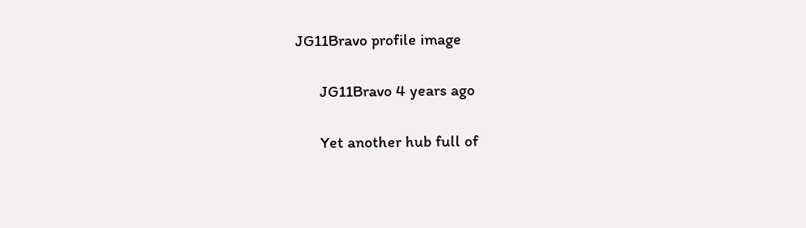JG11Bravo profile image

      JG11Bravo 4 years ago

      Yet another hub full of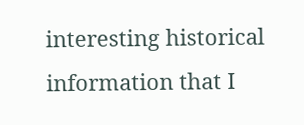interesting historical information that I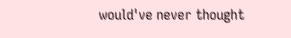would've never thought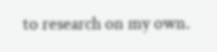to research on my own.